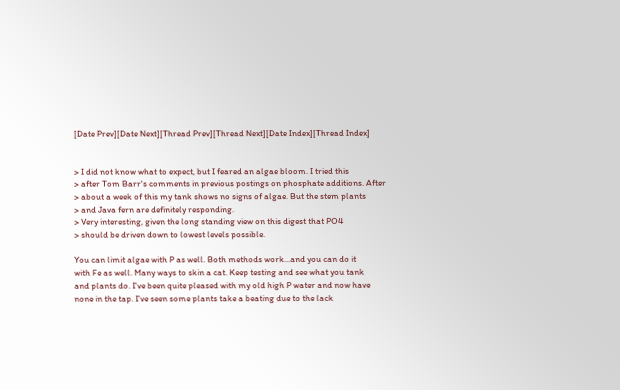[Date Prev][Date Next][Thread Prev][Thread Next][Date Index][Thread Index]


> I did not know what to expect, but I feared an algae bloom. I tried this
> after Tom Barr's comments in previous postings on phosphate additions. After
> about a week of this my tank shows no signs of algae. But the stem plants
> and Java fern are definitely responding.
> Very interesting, given the long standing view on this digest that PO4
> should be driven down to lowest levels possible.

You can limit algae with P as well. Both methods work...and you can do it
with Fe as well. Many ways to skin a cat. Keep testing and see what you tank
and plants do. I've been quite pleased with my old high P water and now have
none in the tap. I've seen some plants take a beating due to the lack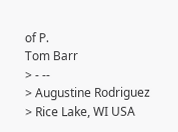of P.
Tom Barr
> - --
> Augustine Rodriguez
> Rice Lake, WI USA